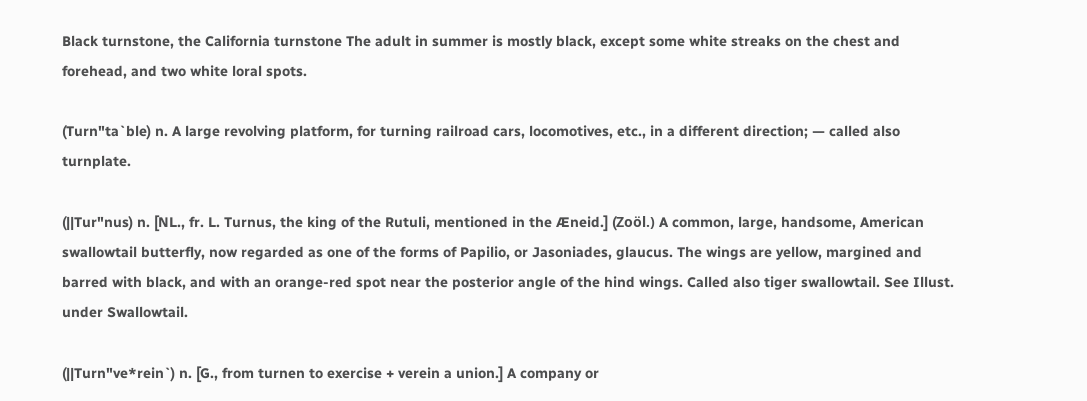Black turnstone, the California turnstone The adult in summer is mostly black, except some white streaks on the chest and forehead, and two white loral spots.

(Turn"ta`ble) n. A large revolving platform, for turning railroad cars, locomotives, etc., in a different direction; — called also turnplate.

(||Tur"nus) n. [NL., fr. L. Turnus, the king of the Rutuli, mentioned in the Æneid.] (Zoöl.) A common, large, handsome, American swallowtail butterfly, now regarded as one of the forms of Papilio, or Jasoniades, glaucus. The wings are yellow, margined and barred with black, and with an orange-red spot near the posterior angle of the hind wings. Called also tiger swallowtail. See Illust. under Swallowtail.

(||Turn"ve*rein`) n. [G., from turnen to exercise + verein a union.] A company or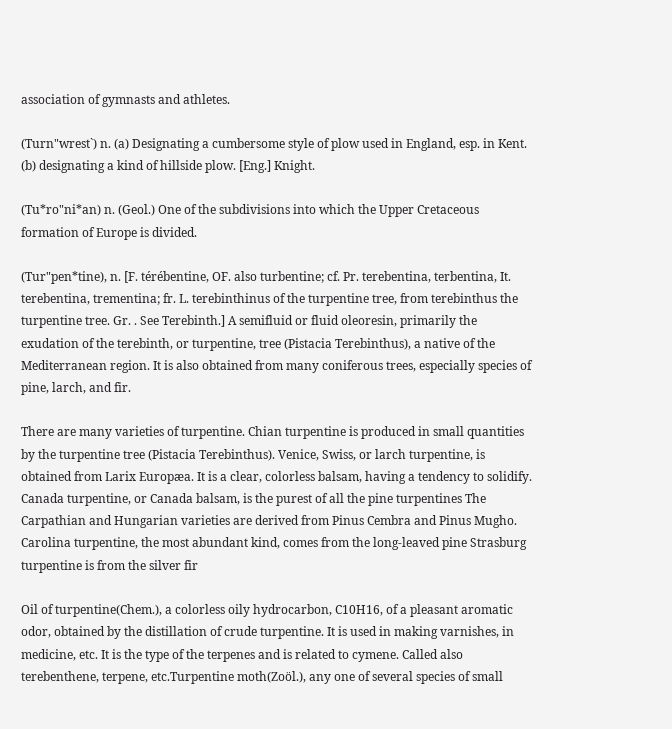association of gymnasts and athletes.

(Turn"wrest`) n. (a) Designating a cumbersome style of plow used in England, esp. in Kent. (b) designating a kind of hillside plow. [Eng.] Knight.

(Tu*ro"ni*an) n. (Geol.) One of the subdivisions into which the Upper Cretaceous formation of Europe is divided.

(Tur"pen*tine), n. [F. térébentine, OF. also turbentine; cf. Pr. terebentina, terbentina, It. terebentina, trementina; fr. L. terebinthinus of the turpentine tree, from terebinthus the turpentine tree. Gr. . See Terebinth.] A semifluid or fluid oleoresin, primarily the exudation of the terebinth, or turpentine, tree (Pistacia Terebinthus), a native of the Mediterranean region. It is also obtained from many coniferous trees, especially species of pine, larch, and fir.

There are many varieties of turpentine. Chian turpentine is produced in small quantities by the turpentine tree (Pistacia Terebinthus). Venice, Swiss, or larch turpentine, is obtained from Larix Europæa. It is a clear, colorless balsam, having a tendency to solidify. Canada turpentine, or Canada balsam, is the purest of all the pine turpentines The Carpathian and Hungarian varieties are derived from Pinus Cembra and Pinus Mugho. Carolina turpentine, the most abundant kind, comes from the long-leaved pine Strasburg turpentine is from the silver fir

Oil of turpentine(Chem.), a colorless oily hydrocarbon, C10H16, of a pleasant aromatic odor, obtained by the distillation of crude turpentine. It is used in making varnishes, in medicine, etc. It is the type of the terpenes and is related to cymene. Called also terebenthene, terpene, etc.Turpentine moth(Zoöl.), any one of several species of small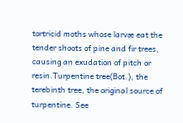tortricid moths whose larvæ eat the tender shoots of pine and fir trees, causing an exudation of pitch or resin.Turpentine tree(Bot.), the terebinth tree, the original source of turpentine. See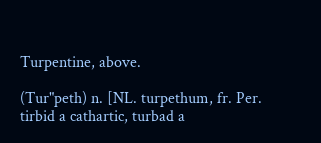Turpentine, above.

(Tur"peth) n. [NL. turpethum, fr. Per. tirbid a cathartic, turbad a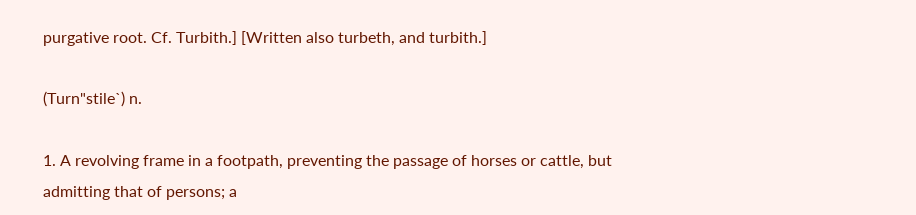purgative root. Cf. Turbith.] [Written also turbeth, and turbith.]

(Turn"stile`) n.

1. A revolving frame in a footpath, preventing the passage of horses or cattle, but admitting that of persons; a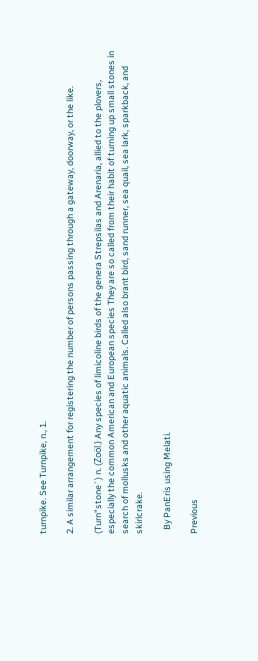turnpike. See Turnpike, n., 1.

2. A similar arrangement for registering the number of persons passing through a gateway, doorway, or the like.

(Turn"stone`) n. (Zoöl.) Any species of limicoline birds of the genera Strepsilas and Arenaria, allied to the plovers, especially the common American and European species They are so called from their habit of turning up small stones in search of mollusks and other aquatic animals. Called also brant bird, sand runner, sea quail, sea lark, sparkback, and skirlcrake.

  By PanEris using Melati.

Previous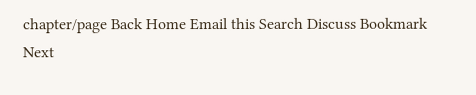chapter/page Back Home Email this Search Discuss Bookmark Next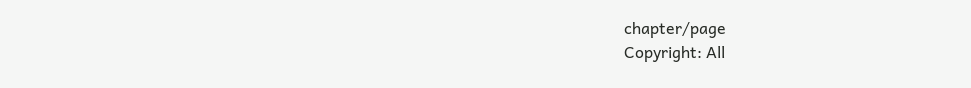chapter/page
Copyright: All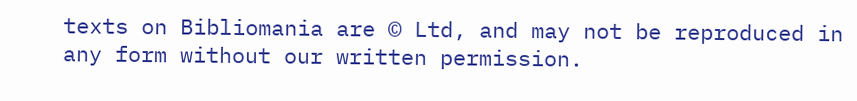texts on Bibliomania are © Ltd, and may not be reproduced in any form without our written permission.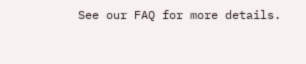See our FAQ for more details.